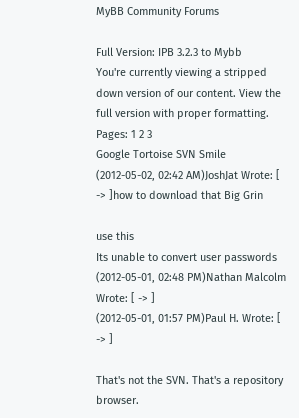MyBB Community Forums

Full Version: IPB 3.2.3 to Mybb
You're currently viewing a stripped down version of our content. View the full version with proper formatting.
Pages: 1 2 3
Google Tortoise SVN Smile
(2012-05-02, 02:42 AM)JoshJat Wrote: [ -> ]how to download that Big Grin

use this
Its unable to convert user passwords
(2012-05-01, 02:48 PM)Nathan Malcolm Wrote: [ -> ]
(2012-05-01, 01:57 PM)Paul H. Wrote: [ -> ]

That's not the SVN. That's a repository browser.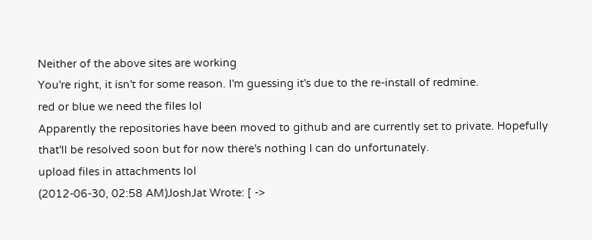Neither of the above sites are working
You're right, it isn't for some reason. I'm guessing it's due to the re-install of redmine.
red or blue we need the files lol
Apparently the repositories have been moved to github and are currently set to private. Hopefully that'll be resolved soon but for now there's nothing I can do unfortunately.
upload files in attachments lol
(2012-06-30, 02:58 AM)JoshJat Wrote: [ ->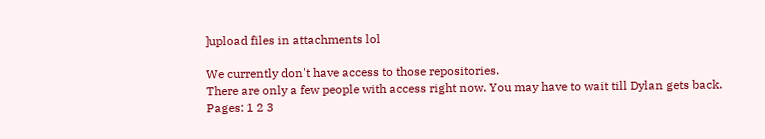]upload files in attachments lol

We currently don't have access to those repositories.
There are only a few people with access right now. You may have to wait till Dylan gets back.
Pages: 1 2 3